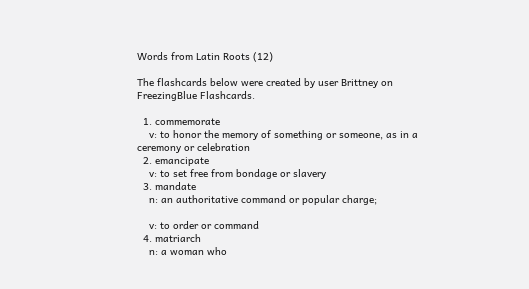Words from Latin Roots (12)

The flashcards below were created by user Brittney on FreezingBlue Flashcards.

  1. commemorate
    v: to honor the memory of something or someone, as in a ceremony or celebration
  2. emancipate
    v: to set free from bondage or slavery
  3. mandate
    n: an authoritative command or popular charge;

    v: to order or command
  4. matriarch
    n: a woman who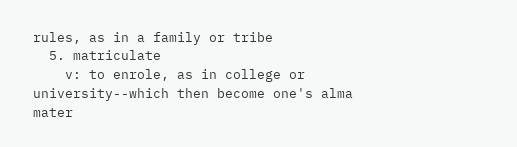rules, as in a family or tribe
  5. matriculate
    v: to enrole, as in college or university--which then become one's alma mater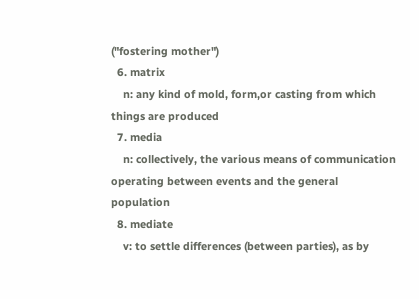("fostering mother")
  6. matrix
    n: any kind of mold, form,or casting from which things are produced
  7. media
    n: collectively, the various means of communication operating between events and the general population
  8. mediate
    v: to settle differences (between parties), as by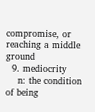compromise, or reaching a middle ground
  9. mediocrity
    n: the condition of being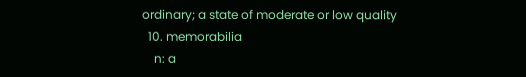ordinary; a state of moderate or low quality
  10. memorabilia
    n: a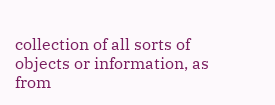collection of all sorts of objects or information, as from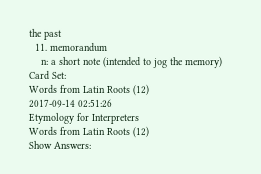the past
  11. memorandum
    n: a short note (intended to jog the memory)
Card Set:
Words from Latin Roots (12)
2017-09-14 02:51:26
Etymology for Interpreters
Words from Latin Roots (12)
Show Answers: